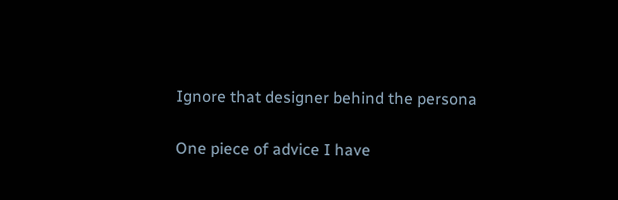Ignore that designer behind the persona

One piece of advice I have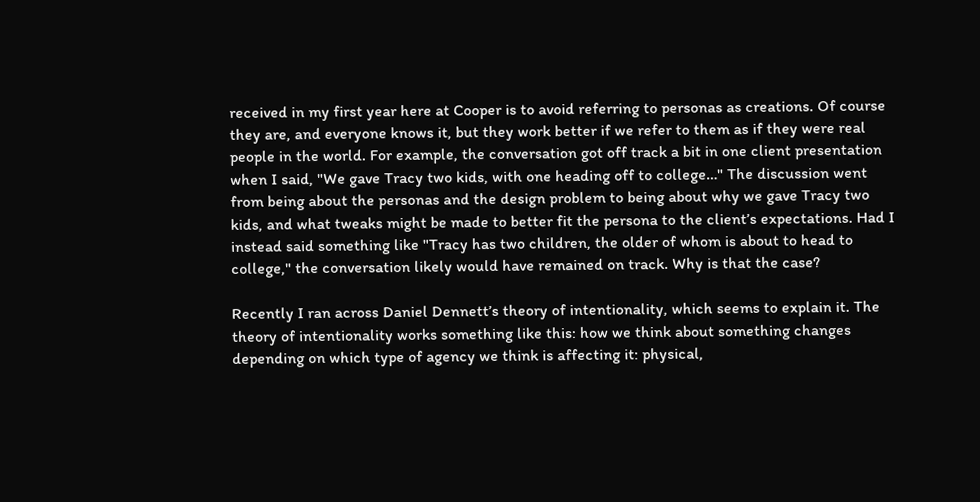received in my first year here at Cooper is to avoid referring to personas as creations. Of course they are, and everyone knows it, but they work better if we refer to them as if they were real people in the world. For example, the conversation got off track a bit in one client presentation when I said, "We gave Tracy two kids, with one heading off to college…" The discussion went from being about the personas and the design problem to being about why we gave Tracy two kids, and what tweaks might be made to better fit the persona to the client’s expectations. Had I instead said something like "Tracy has two children, the older of whom is about to head to college," the conversation likely would have remained on track. Why is that the case?

Recently I ran across Daniel Dennett’s theory of intentionality, which seems to explain it. The theory of intentionality works something like this: how we think about something changes depending on which type of agency we think is affecting it: physical,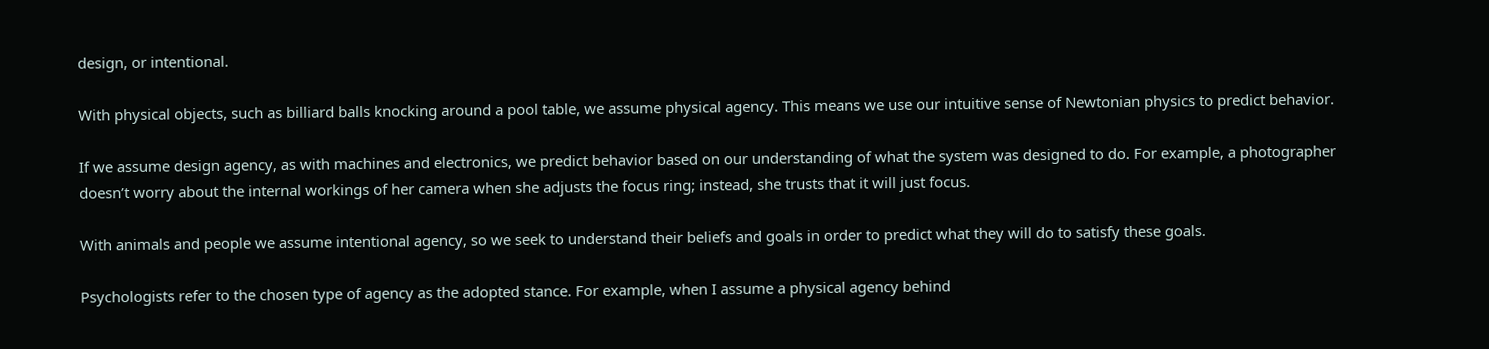design, or intentional.

With physical objects, such as billiard balls knocking around a pool table, we assume physical agency. This means we use our intuitive sense of Newtonian physics to predict behavior.

If we assume design agency, as with machines and electronics, we predict behavior based on our understanding of what the system was designed to do. For example, a photographer doesn’t worry about the internal workings of her camera when she adjusts the focus ring; instead, she trusts that it will just focus.

With animals and people we assume intentional agency, so we seek to understand their beliefs and goals in order to predict what they will do to satisfy these goals.

Psychologists refer to the chosen type of agency as the adopted stance. For example, when I assume a physical agency behind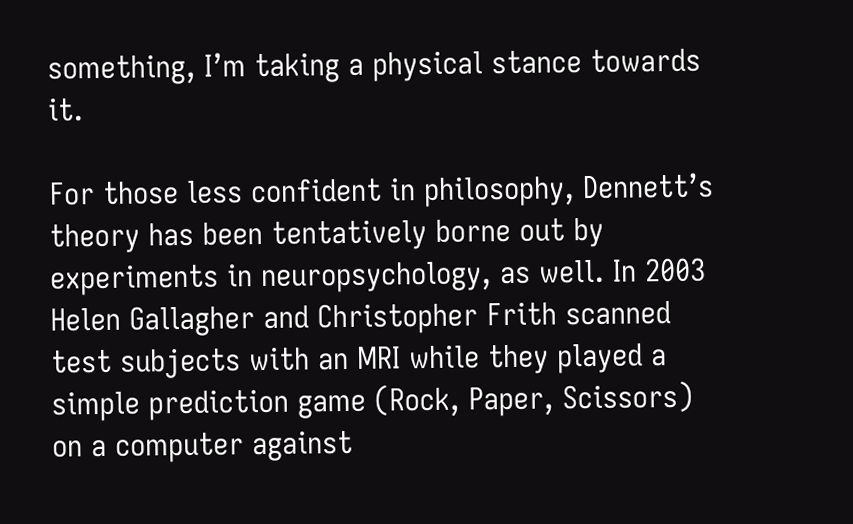something, I’m taking a physical stance towards it.

For those less confident in philosophy, Dennett’s theory has been tentatively borne out by experiments in neuropsychology, as well. In 2003 Helen Gallagher and Christopher Frith scanned test subjects with an MRI while they played a simple prediction game (Rock, Paper, Scissors) on a computer against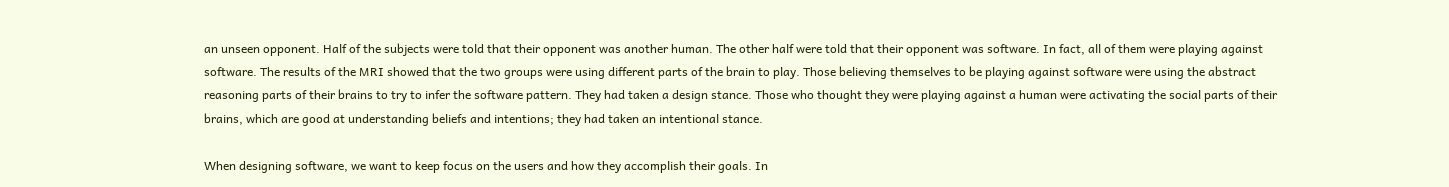an unseen opponent. Half of the subjects were told that their opponent was another human. The other half were told that their opponent was software. In fact, all of them were playing against software. The results of the MRI showed that the two groups were using different parts of the brain to play. Those believing themselves to be playing against software were using the abstract reasoning parts of their brains to try to infer the software pattern. They had taken a design stance. Those who thought they were playing against a human were activating the social parts of their brains, which are good at understanding beliefs and intentions; they had taken an intentional stance.

When designing software, we want to keep focus on the users and how they accomplish their goals. In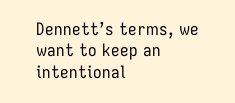Dennett’s terms, we want to keep an intentional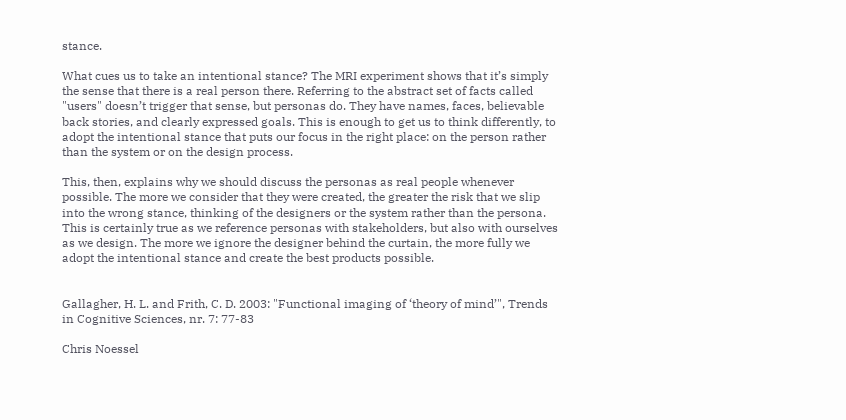stance.

What cues us to take an intentional stance? The MRI experiment shows that it’s simply the sense that there is a real person there. Referring to the abstract set of facts called "users" doesn’t trigger that sense, but personas do. They have names, faces, believable back stories, and clearly expressed goals. This is enough to get us to think differently, to adopt the intentional stance that puts our focus in the right place: on the person rather than the system or on the design process.

This, then, explains why we should discuss the personas as real people whenever possible. The more we consider that they were created, the greater the risk that we slip into the wrong stance, thinking of the designers or the system rather than the persona. This is certainly true as we reference personas with stakeholders, but also with ourselves as we design. The more we ignore the designer behind the curtain, the more fully we adopt the intentional stance and create the best products possible.


Gallagher, H. L. and Frith, C. D. 2003: "Functional imaging of ‘theory of mind’", Trends in Cognitive Sciences, nr. 7: 77-83

Chris Noessel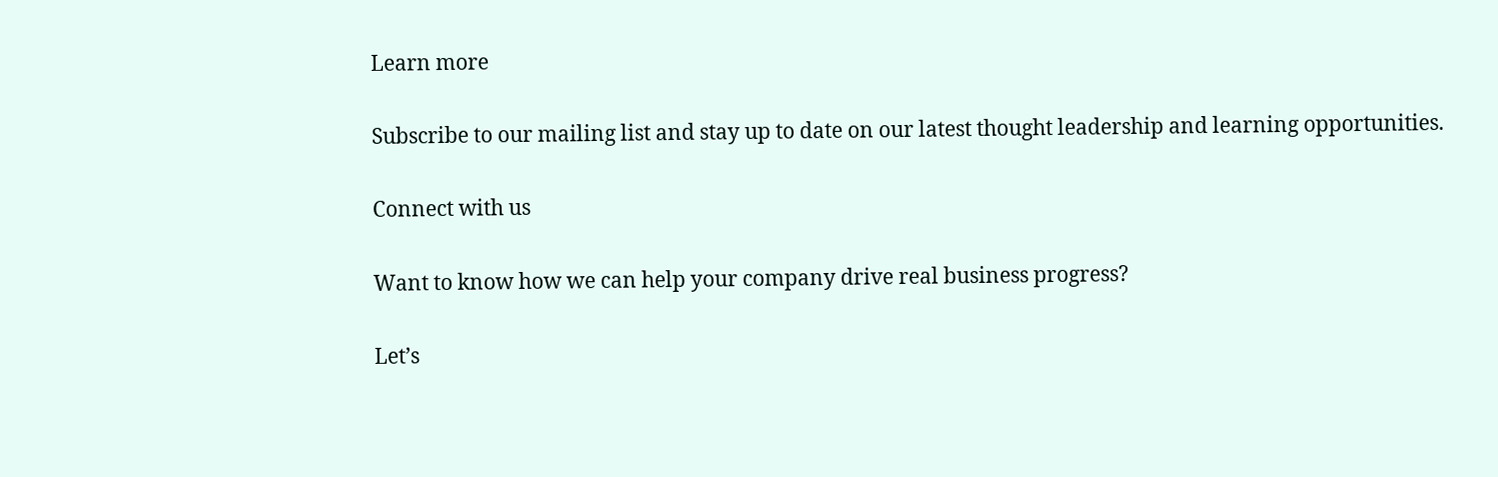Learn more

Subscribe to our mailing list and stay up to date on our latest thought leadership and learning opportunities.

Connect with us

Want to know how we can help your company drive real business progress?

Let’s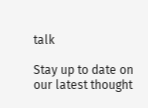talk

Stay up to date on our latest thought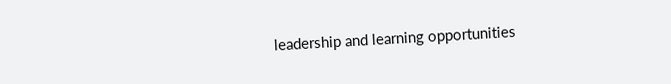leadership and learning opportunities